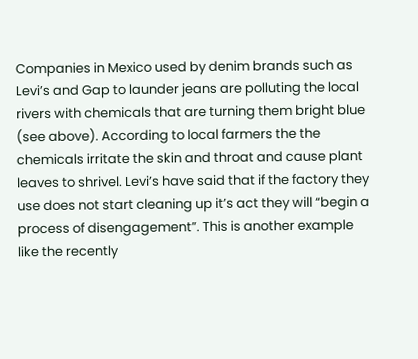Companies in Mexico used by denim brands such as Levi’s and Gap to launder jeans are polluting the local rivers with chemicals that are turning them bright blue (see above). According to local farmers the the chemicals irritate the skin and throat and cause plant leaves to shrivel. Levi’s have said that if the factory they use does not start cleaning up it’s act they will “begin a process of disengagement”. This is another example like the recently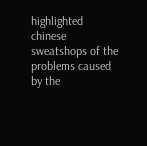highlighted chinese sweatshops of the problems caused by the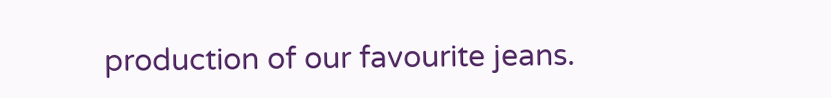production of our favourite jeans.